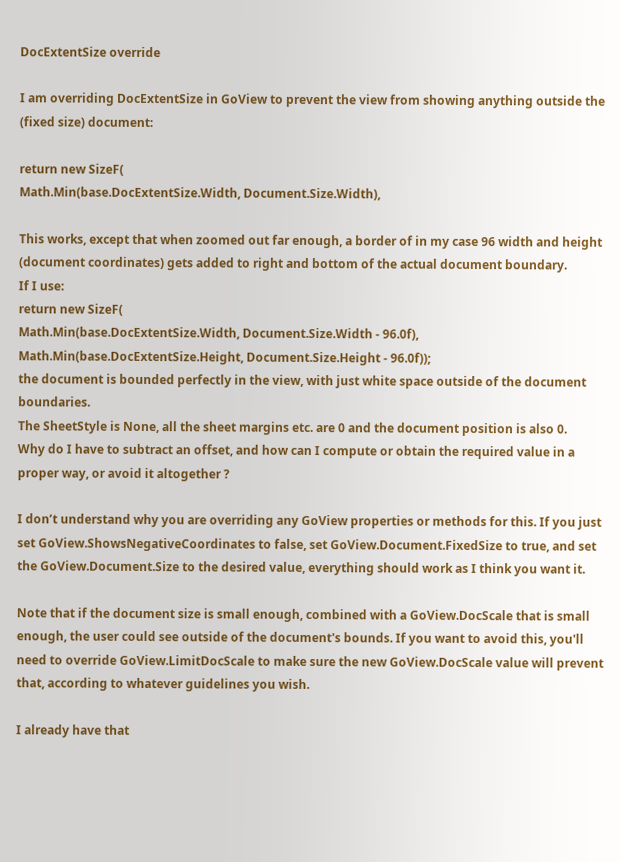DocExtentSize override

I am overriding DocExtentSize in GoView to prevent the view from showing anything outside the (fixed size) document:

return new SizeF(
Math.Min(base.DocExtentSize.Width, Document.Size.Width),

This works, except that when zoomed out far enough, a border of in my case 96 width and height (document coordinates) gets added to right and bottom of the actual document boundary.
If I use:
return new SizeF(
Math.Min(base.DocExtentSize.Width, Document.Size.Width - 96.0f),
Math.Min(base.DocExtentSize.Height, Document.Size.Height - 96.0f));
the document is bounded perfectly in the view, with just white space outside of the document boundaries.
The SheetStyle is None, all the sheet margins etc. are 0 and the document position is also 0.
Why do I have to subtract an offset, and how can I compute or obtain the required value in a proper way, or avoid it altogether ?

I don’t understand why you are overriding any GoView properties or methods for this. If you just set GoView.ShowsNegativeCoordinates to false, set GoView.Document.FixedSize to true, and set the GoView.Document.Size to the desired value, everything should work as I think you want it.

Note that if the document size is small enough, combined with a GoView.DocScale that is small enough, the user could see outside of the document's bounds. If you want to avoid this, you'll need to override GoView.LimitDocScale to make sure the new GoView.DocScale value will prevent that, according to whatever guidelines you wish.

I already have that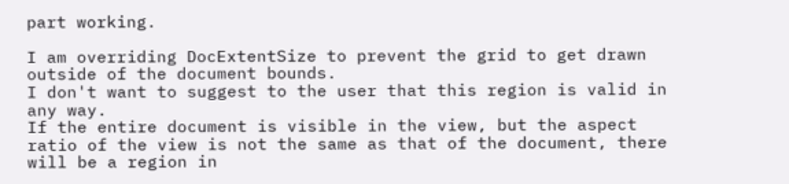part working.

I am overriding DocExtentSize to prevent the grid to get drawn outside of the document bounds.
I don't want to suggest to the user that this region is valid in any way.
If the entire document is visible in the view, but the aspect ratio of the view is not the same as that of the document, there will be a region in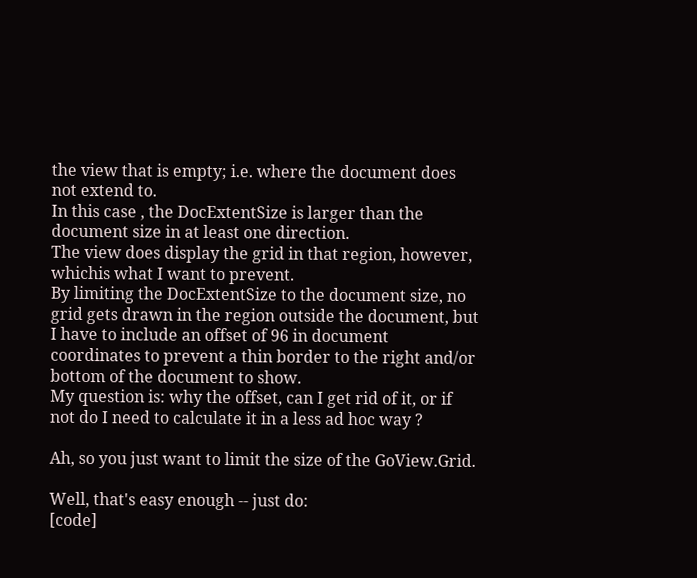the view that is empty; i.e. where the document does not extend to.
In this case , the DocExtentSize is larger than the document size in at least one direction.
The view does display the grid in that region, however, whichis what I want to prevent.
By limiting the DocExtentSize to the document size, no grid gets drawn in the region outside the document, but I have to include an offset of 96 in document coordinates to prevent a thin border to the right and/or bottom of the document to show.
My question is: why the offset, can I get rid of it, or if not do I need to calculate it in a less ad hoc way ?

Ah, so you just want to limit the size of the GoView.Grid.

Well, that's easy enough -- just do:
[code]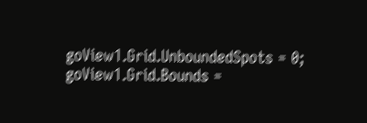goView1.Grid.UnboundedSpots = 0;
goView1.Grid.Bounds =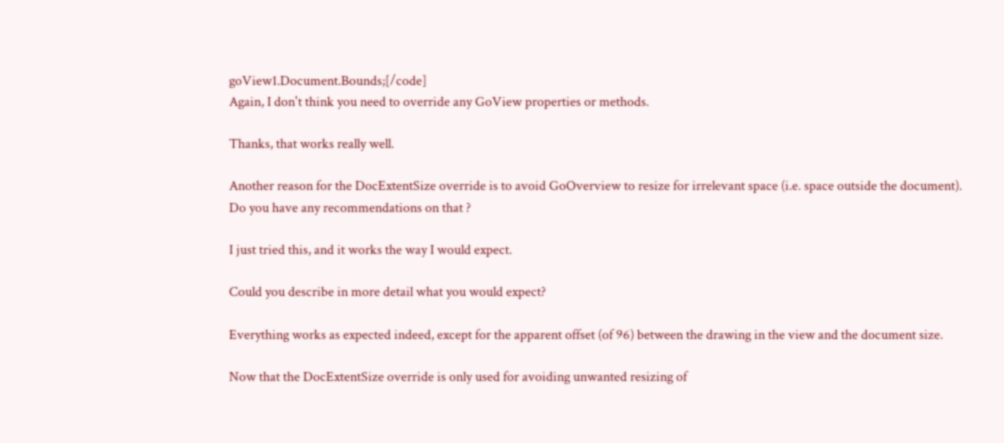goView1.Document.Bounds;[/code]
Again, I don't think you need to override any GoView properties or methods.

Thanks, that works really well.

Another reason for the DocExtentSize override is to avoid GoOverview to resize for irrelevant space (i.e. space outside the document).
Do you have any recommendations on that ?

I just tried this, and it works the way I would expect.

Could you describe in more detail what you would expect?

Everything works as expected indeed, except for the apparent offset (of 96) between the drawing in the view and the document size.

Now that the DocExtentSize override is only used for avoiding unwanted resizing of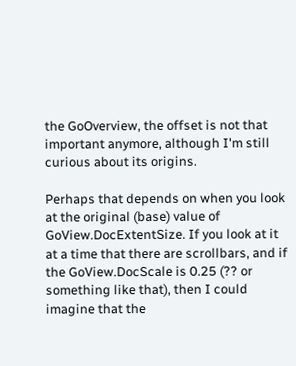the GoOverview, the offset is not that important anymore, although I'm still curious about its origins.

Perhaps that depends on when you look at the original (base) value of GoView.DocExtentSize. If you look at it at a time that there are scrollbars, and if the GoView.DocScale is 0.25 (?? or something like that), then I could imagine that the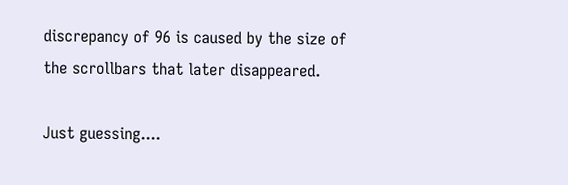discrepancy of 96 is caused by the size of the scrollbars that later disappeared.

Just guessing....